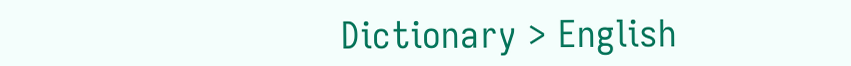Dictionary > English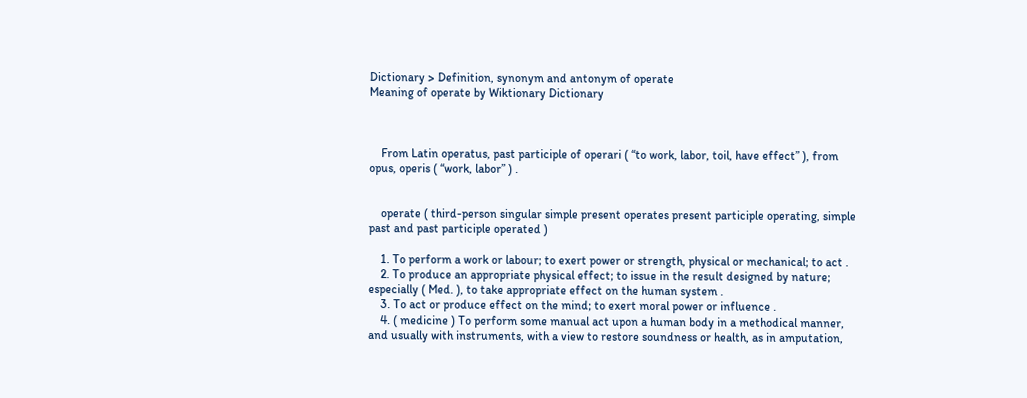Dictionary > Definition, synonym and antonym of operate
Meaning of operate by Wiktionary Dictionary



    From Latin operatus, past participle of operari ( “to work, labor, toil, have effect” ), from opus, operis ( “work, labor” ) .


    operate ( third-person singular simple present operates present participle operating, simple past and past participle operated )

    1. To perform a work or labour; to exert power or strength, physical or mechanical; to act .
    2. To produce an appropriate physical effect; to issue in the result designed by nature; especially ( Med. ), to take appropriate effect on the human system .
    3. To act or produce effect on the mind; to exert moral power or influence .
    4. ( medicine ) To perform some manual act upon a human body in a methodical manner, and usually with instruments, with a view to restore soundness or health, as in amputation,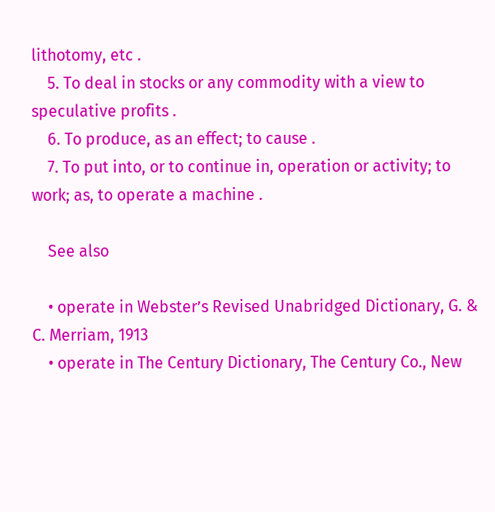lithotomy, etc .
    5. To deal in stocks or any commodity with a view to speculative profits .
    6. To produce, as an effect; to cause .
    7. To put into, or to continue in, operation or activity; to work; as, to operate a machine .

    See also

    • operate in Webster’s Revised Unabridged Dictionary, G. & C. Merriam, 1913
    • operate in The Century Dictionary, The Century Co., New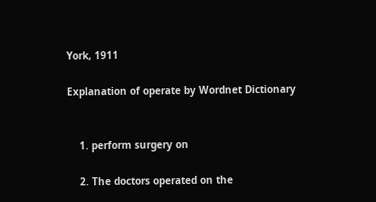York, 1911

Explanation of operate by Wordnet Dictionary


    1. perform surgery on

    2. The doctors operated on the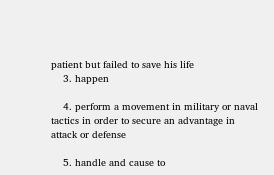patient but failed to save his life
    3. happen

    4. perform a movement in military or naval tactics in order to secure an advantage in attack or defense

    5. handle and cause to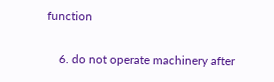function

    6. do not operate machinery after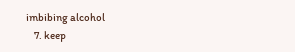imbibing alcohol
    7. keep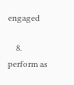engaged

    8. perform as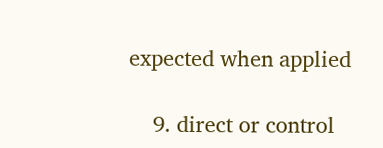expected when applied

    9. direct or control